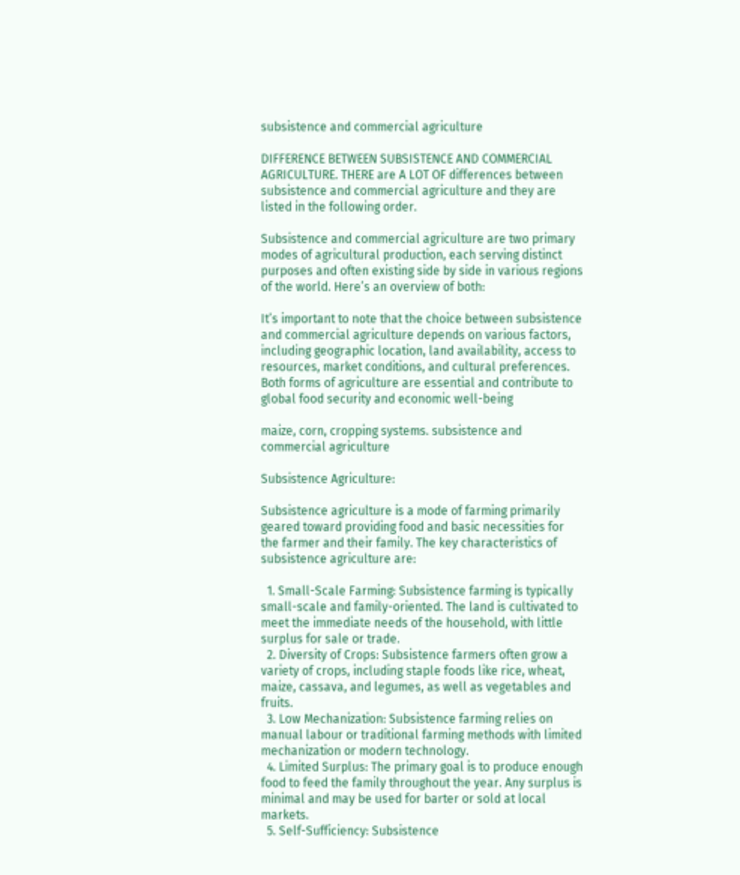subsistence and commercial agriculture

DIFFERENCE BETWEEN SUBSISTENCE AND COMMERCIAL AGRICULTURE. THERE are A LOT OF differences between subsistence and commercial agriculture and they are listed in the following order.

Subsistence and commercial agriculture are two primary modes of agricultural production, each serving distinct purposes and often existing side by side in various regions of the world. Here’s an overview of both:

It’s important to note that the choice between subsistence and commercial agriculture depends on various factors, including geographic location, land availability, access to resources, market conditions, and cultural preferences. Both forms of agriculture are essential and contribute to global food security and economic well-being

maize, corn, cropping systems. subsistence and commercial agriculture

Subsistence Agriculture:

Subsistence agriculture is a mode of farming primarily geared toward providing food and basic necessities for the farmer and their family. The key characteristics of subsistence agriculture are:

  1. Small-Scale Farming: Subsistence farming is typically small-scale and family-oriented. The land is cultivated to meet the immediate needs of the household, with little surplus for sale or trade.
  2. Diversity of Crops: Subsistence farmers often grow a variety of crops, including staple foods like rice, wheat, maize, cassava, and legumes, as well as vegetables and fruits.
  3. Low Mechanization: Subsistence farming relies on manual labour or traditional farming methods with limited mechanization or modern technology.
  4. Limited Surplus: The primary goal is to produce enough food to feed the family throughout the year. Any surplus is minimal and may be used for barter or sold at local markets.
  5. Self-Sufficiency: Subsistence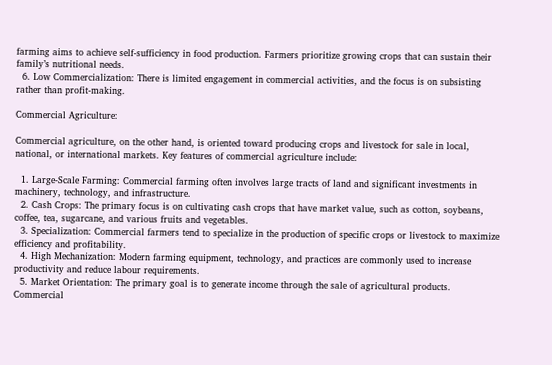farming aims to achieve self-sufficiency in food production. Farmers prioritize growing crops that can sustain their family’s nutritional needs.
  6. Low Commercialization: There is limited engagement in commercial activities, and the focus is on subsisting rather than profit-making.

Commercial Agriculture:

Commercial agriculture, on the other hand, is oriented toward producing crops and livestock for sale in local, national, or international markets. Key features of commercial agriculture include:

  1. Large-Scale Farming: Commercial farming often involves large tracts of land and significant investments in machinery, technology, and infrastructure.
  2. Cash Crops: The primary focus is on cultivating cash crops that have market value, such as cotton, soybeans, coffee, tea, sugarcane, and various fruits and vegetables.
  3. Specialization: Commercial farmers tend to specialize in the production of specific crops or livestock to maximize efficiency and profitability.
  4. High Mechanization: Modern farming equipment, technology, and practices are commonly used to increase productivity and reduce labour requirements.
  5. Market Orientation: The primary goal is to generate income through the sale of agricultural products. Commercial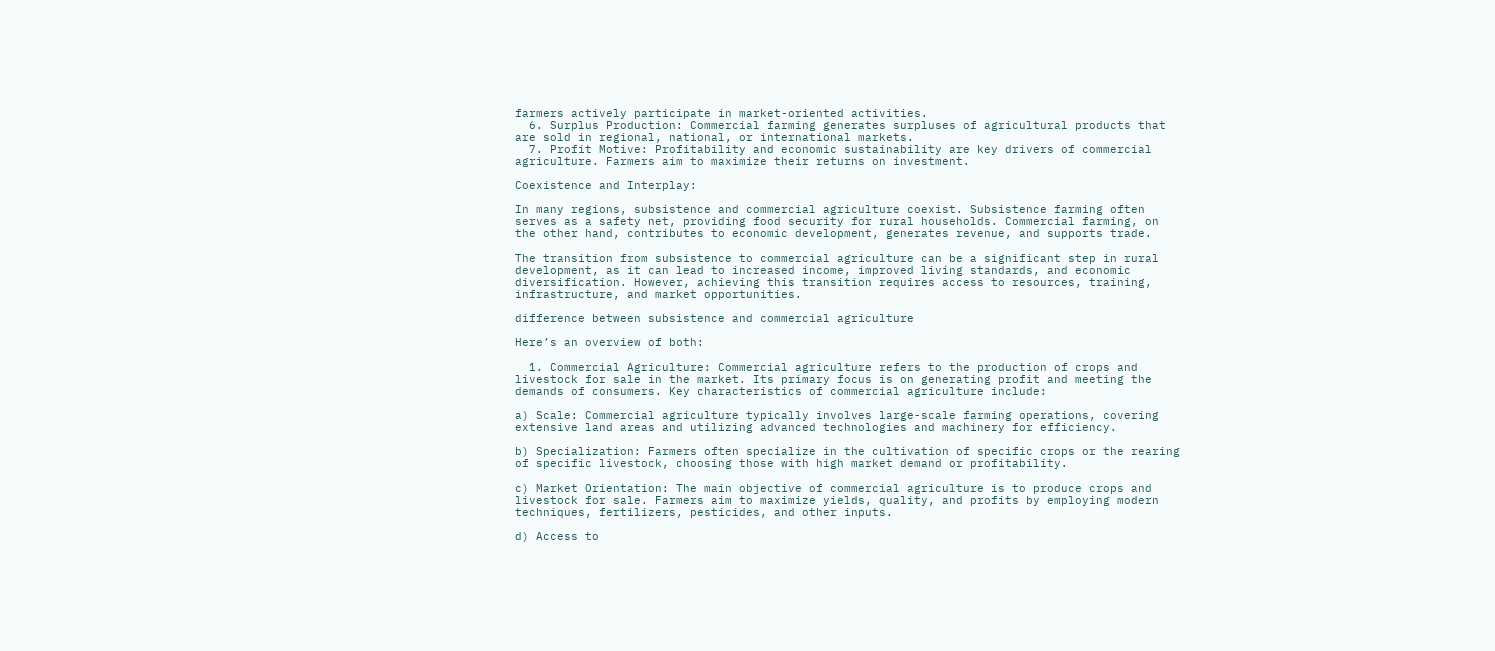farmers actively participate in market-oriented activities.
  6. Surplus Production: Commercial farming generates surpluses of agricultural products that are sold in regional, national, or international markets.
  7. Profit Motive: Profitability and economic sustainability are key drivers of commercial agriculture. Farmers aim to maximize their returns on investment.

Coexistence and Interplay:

In many regions, subsistence and commercial agriculture coexist. Subsistence farming often serves as a safety net, providing food security for rural households. Commercial farming, on the other hand, contributes to economic development, generates revenue, and supports trade.

The transition from subsistence to commercial agriculture can be a significant step in rural development, as it can lead to increased income, improved living standards, and economic diversification. However, achieving this transition requires access to resources, training, infrastructure, and market opportunities.

difference between subsistence and commercial agriculture

Here’s an overview of both:

  1. Commercial Agriculture: Commercial agriculture refers to the production of crops and livestock for sale in the market. Its primary focus is on generating profit and meeting the demands of consumers. Key characteristics of commercial agriculture include:

a) Scale: Commercial agriculture typically involves large-scale farming operations, covering extensive land areas and utilizing advanced technologies and machinery for efficiency.

b) Specialization: Farmers often specialize in the cultivation of specific crops or the rearing of specific livestock, choosing those with high market demand or profitability.

c) Market Orientation: The main objective of commercial agriculture is to produce crops and livestock for sale. Farmers aim to maximize yields, quality, and profits by employing modern techniques, fertilizers, pesticides, and other inputs.

d) Access to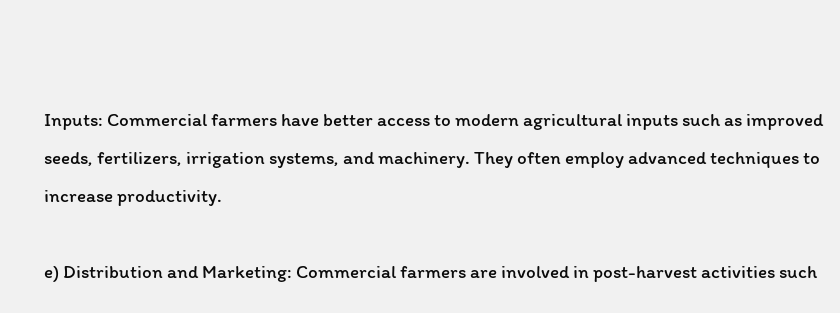Inputs: Commercial farmers have better access to modern agricultural inputs such as improved seeds, fertilizers, irrigation systems, and machinery. They often employ advanced techniques to increase productivity.

e) Distribution and Marketing: Commercial farmers are involved in post-harvest activities such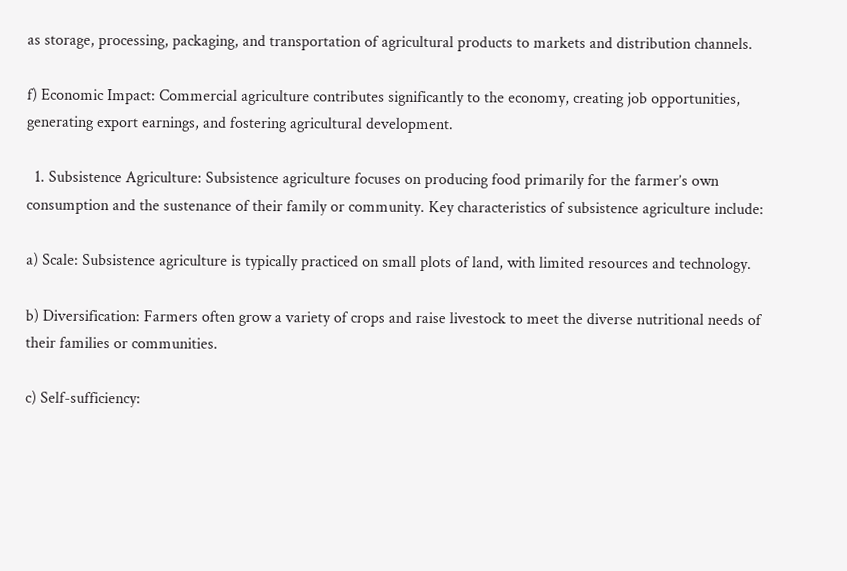as storage, processing, packaging, and transportation of agricultural products to markets and distribution channels.

f) Economic Impact: Commercial agriculture contributes significantly to the economy, creating job opportunities, generating export earnings, and fostering agricultural development.

  1. Subsistence Agriculture: Subsistence agriculture focuses on producing food primarily for the farmer’s own consumption and the sustenance of their family or community. Key characteristics of subsistence agriculture include:

a) Scale: Subsistence agriculture is typically practiced on small plots of land, with limited resources and technology.

b) Diversification: Farmers often grow a variety of crops and raise livestock to meet the diverse nutritional needs of their families or communities.

c) Self-sufficiency: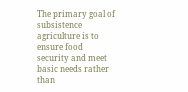The primary goal of subsistence agriculture is to ensure food security and meet basic needs rather than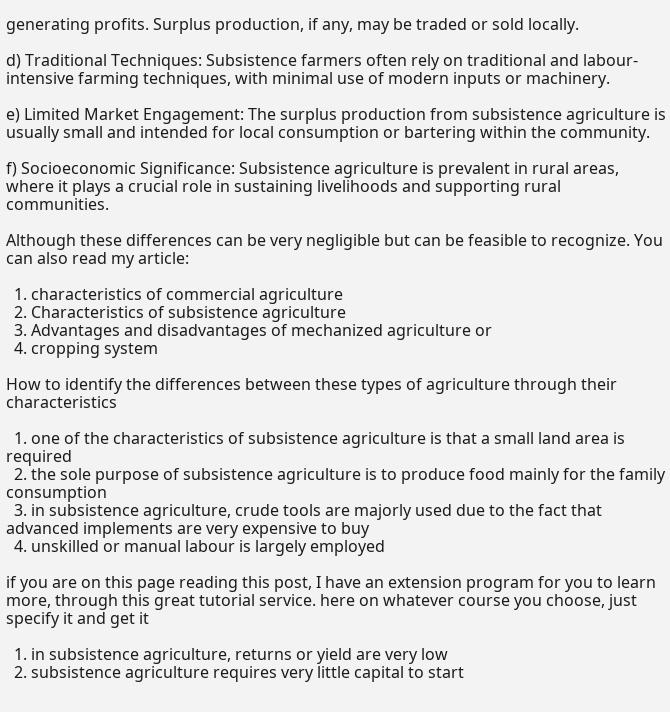generating profits. Surplus production, if any, may be traded or sold locally.

d) Traditional Techniques: Subsistence farmers often rely on traditional and labour-intensive farming techniques, with minimal use of modern inputs or machinery.

e) Limited Market Engagement: The surplus production from subsistence agriculture is usually small and intended for local consumption or bartering within the community.

f) Socioeconomic Significance: Subsistence agriculture is prevalent in rural areas, where it plays a crucial role in sustaining livelihoods and supporting rural communities.

Although these differences can be very negligible but can be feasible to recognize. You can also read my article:

  1. characteristics of commercial agriculture
  2. Characteristics of subsistence agriculture
  3. Advantages and disadvantages of mechanized agriculture or
  4. cropping system

How to identify the differences between these types of agriculture through their characteristics

  1. one of the characteristics of subsistence agriculture is that a small land area is required
  2. the sole purpose of subsistence agriculture is to produce food mainly for the family consumption
  3. in subsistence agriculture, crude tools are majorly used due to the fact that advanced implements are very expensive to buy
  4. unskilled or manual labour is largely employed

if you are on this page reading this post, I have an extension program for you to learn more, through this great tutorial service. here on whatever course you choose, just specify it and get it

  1. in subsistence agriculture, returns or yield are very low
  2. subsistence agriculture requires very little capital to start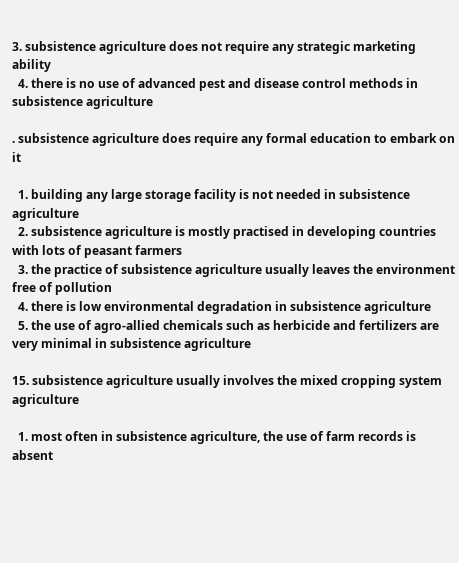3. subsistence agriculture does not require any strategic marketing ability
  4. there is no use of advanced pest and disease control methods in subsistence agriculture

. subsistence agriculture does require any formal education to embark on it

  1. building any large storage facility is not needed in subsistence agriculture
  2. subsistence agriculture is mostly practised in developing countries with lots of peasant farmers
  3. the practice of subsistence agriculture usually leaves the environment free of pollution
  4. there is low environmental degradation in subsistence agriculture
  5. the use of agro-allied chemicals such as herbicide and fertilizers are very minimal in subsistence agriculture

15. subsistence agriculture usually involves the mixed cropping system agriculture

  1. most often in subsistence agriculture, the use of farm records is absent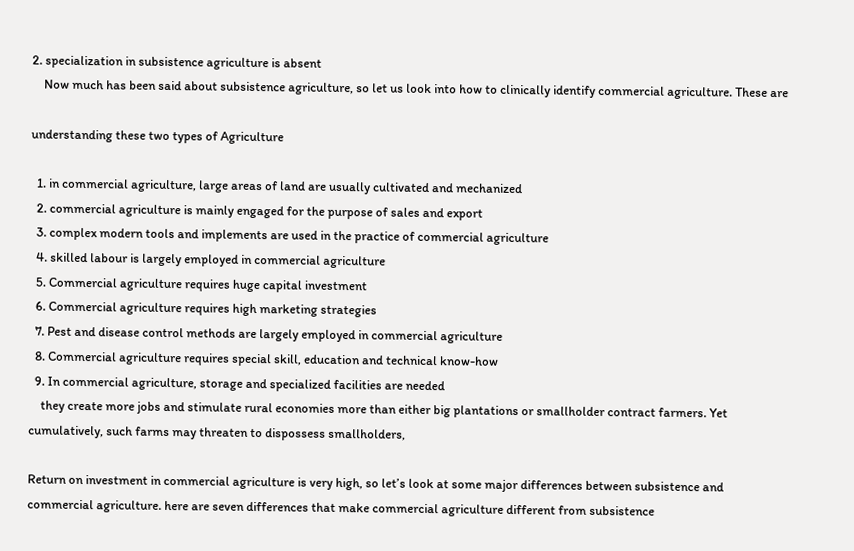2. specialization in subsistence agriculture is absent
    Now much has been said about subsistence agriculture, so let us look into how to clinically identify commercial agriculture. These are

understanding these two types of Agriculture

  1. in commercial agriculture, large areas of land are usually cultivated and mechanized
  2. commercial agriculture is mainly engaged for the purpose of sales and export
  3. complex modern tools and implements are used in the practice of commercial agriculture
  4. skilled labour is largely employed in commercial agriculture
  5. Commercial agriculture requires huge capital investment
  6. Commercial agriculture requires high marketing strategies
  7. Pest and disease control methods are largely employed in commercial agriculture
  8. Commercial agriculture requires special skill, education and technical know-how
  9. In commercial agriculture, storage and specialized facilities are needed
    they create more jobs and stimulate rural economies more than either big plantations or smallholder contract farmers. Yet cumulatively, such farms may threaten to dispossess smallholders,

Return on investment in commercial agriculture is very high, so let’s look at some major differences between subsistence and commercial agriculture. here are seven differences that make commercial agriculture different from subsistence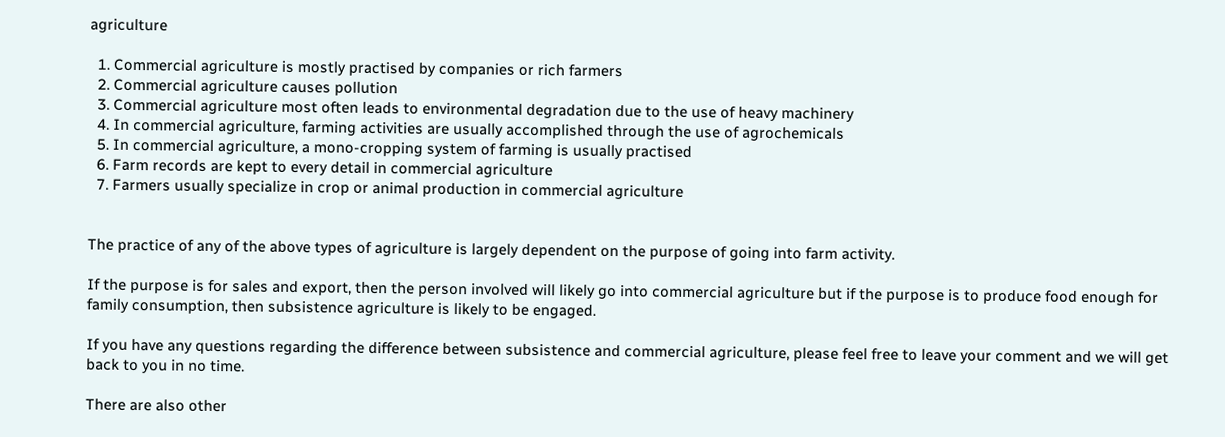agriculture

  1. Commercial agriculture is mostly practised by companies or rich farmers
  2. Commercial agriculture causes pollution
  3. Commercial agriculture most often leads to environmental degradation due to the use of heavy machinery
  4. In commercial agriculture, farming activities are usually accomplished through the use of agrochemicals
  5. In commercial agriculture, a mono-cropping system of farming is usually practised
  6. Farm records are kept to every detail in commercial agriculture
  7. Farmers usually specialize in crop or animal production in commercial agriculture


The practice of any of the above types of agriculture is largely dependent on the purpose of going into farm activity.

If the purpose is for sales and export, then the person involved will likely go into commercial agriculture but if the purpose is to produce food enough for family consumption, then subsistence agriculture is likely to be engaged.

If you have any questions regarding the difference between subsistence and commercial agriculture, please feel free to leave your comment and we will get back to you in no time.

There are also other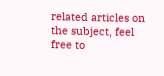related articles on the subject, feel free to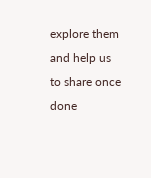explore them and help us to share once done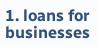1. loans for businesses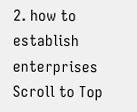2. how to establish enterprises
Scroll to Top